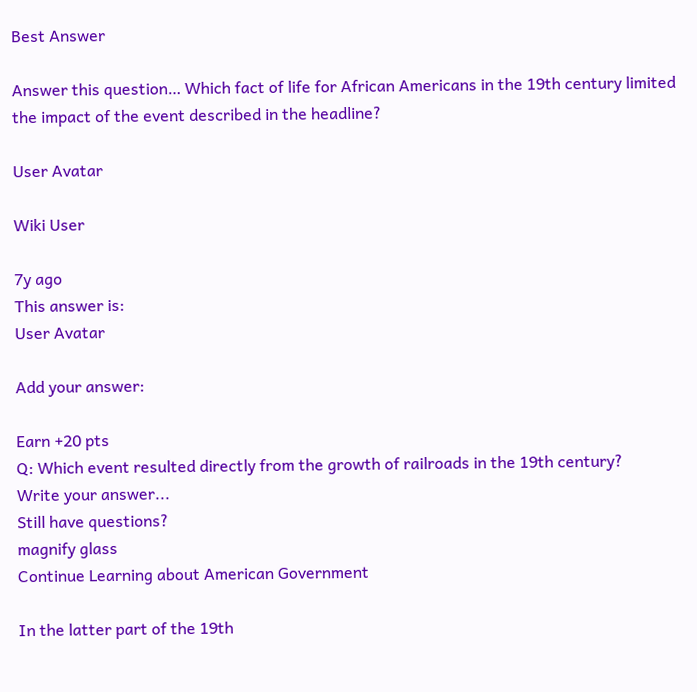Best Answer

Answer this question… Which fact of life for African Americans in the 19th century limited the impact of the event described in the headline?

User Avatar

Wiki User

7y ago
This answer is:
User Avatar

Add your answer:

Earn +20 pts
Q: Which event resulted directly from the growth of railroads in the 19th century?
Write your answer...
Still have questions?
magnify glass
Continue Learning about American Government

In the latter part of the 19th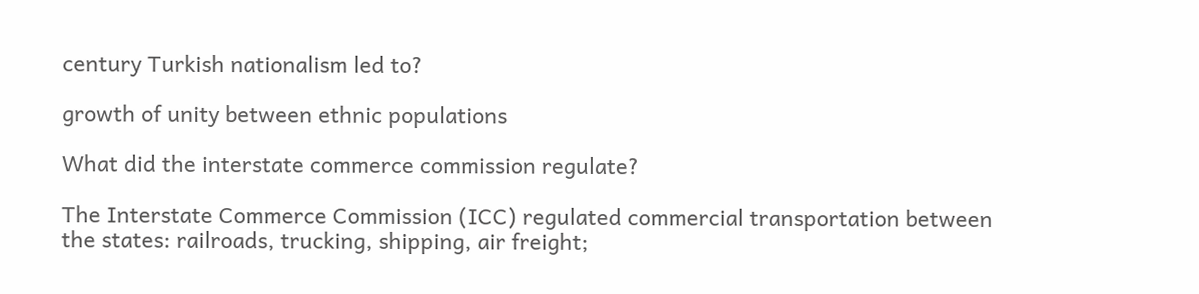century Turkish nationalism led to?

growth of unity between ethnic populations

What did the interstate commerce commission regulate?

The Interstate Commerce Commission (ICC) regulated commercial transportation between the states: railroads, trucking, shipping, air freight;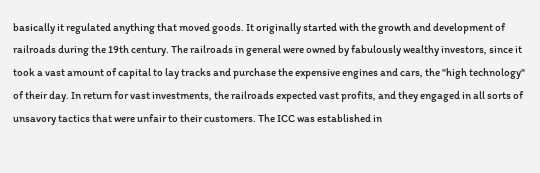basically it regulated anything that moved goods. It originally started with the growth and development of railroads during the 19th century. The railroads in general were owned by fabulously wealthy investors, since it took a vast amount of capital to lay tracks and purchase the expensive engines and cars, the "high technology" of their day. In return for vast investments, the railroads expected vast profits, and they engaged in all sorts of unsavory tactics that were unfair to their customers. The ICC was established in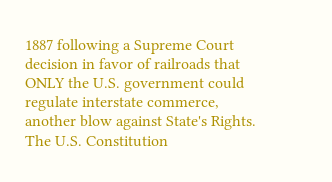1887 following a Supreme Court decision in favor of railroads that ONLY the U.S. government could regulate interstate commerce, another blow against State's Rights. The U.S. Constitution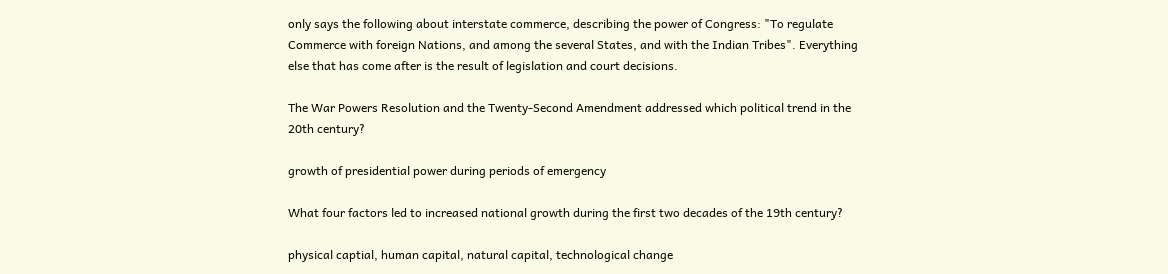only says the following about interstate commerce, describing the power of Congress: "To regulate Commerce with foreign Nations, and among the several States, and with the Indian Tribes". Everything else that has come after is the result of legislation and court decisions.

The War Powers Resolution and the Twenty-Second Amendment addressed which political trend in the 20th century?

growth of presidential power during periods of emergency

What four factors led to increased national growth during the first two decades of the 19th century?

physical captial, human capital, natural capital, technological change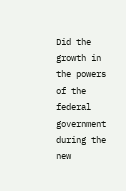Did the growth in the powers of the federal government during the new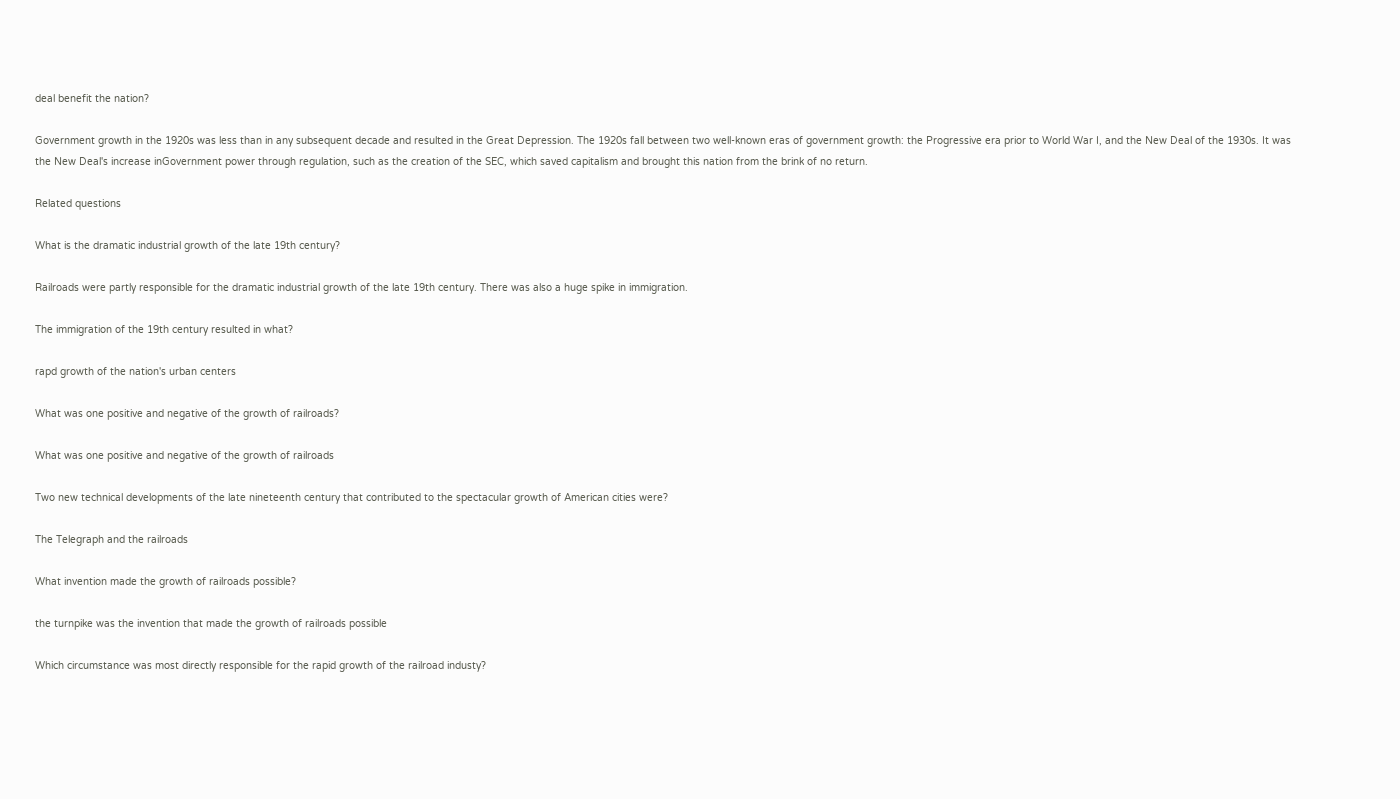deal benefit the nation?

Government growth in the 1920s was less than in any subsequent decade and resulted in the Great Depression. The 1920s fall between two well-known eras of government growth: the Progressive era prior to World War I, and the New Deal of the 1930s. It was the New Deal's increase inGovernment power through regulation, such as the creation of the SEC, which saved capitalism and brought this nation from the brink of no return.

Related questions

What is the dramatic industrial growth of the late 19th century?

Railroads were partly responsible for the dramatic industrial growth of the late 19th century. There was also a huge spike in immigration.

The immigration of the 19th century resulted in what?

rapd growth of the nation's urban centers

What was one positive and negative of the growth of railroads?

What was one positive and negative of the growth of railroads

Two new technical developments of the late nineteenth century that contributed to the spectacular growth of American cities were?

The Telegraph and the railroads

What invention made the growth of railroads possible?

the turnpike was the invention that made the growth of railroads possible

Which circumstance was most directly responsible for the rapid growth of the railroad industy?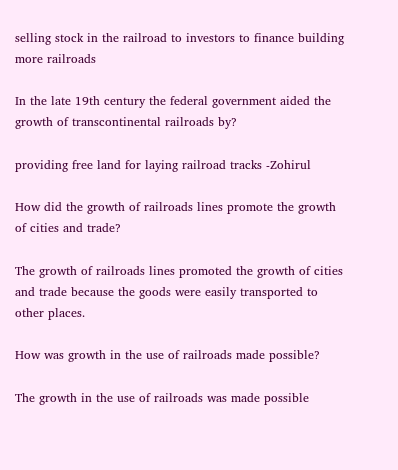selling stock in the railroad to investors to finance building more railroads

In the late 19th century the federal government aided the growth of transcontinental railroads by?

providing free land for laying railroad tracks -Zohirul

How did the growth of railroads lines promote the growth of cities and trade?

The growth of railroads lines promoted the growth of cities and trade because the goods were easily transported to other places.

How was growth in the use of railroads made possible?

The growth in the use of railroads was made possible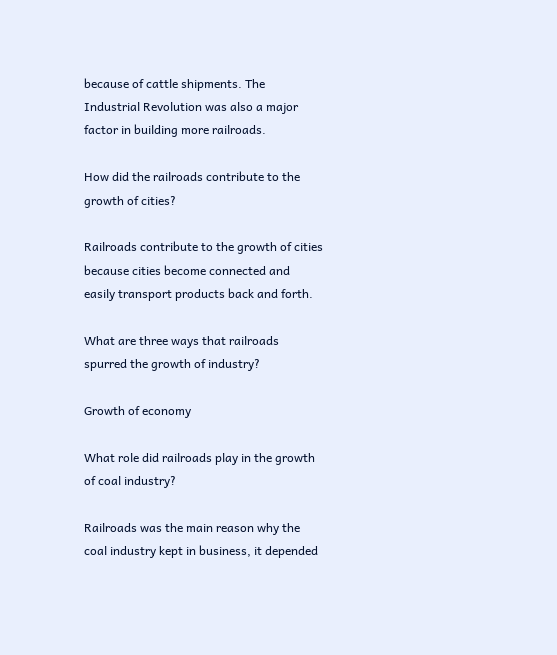because of cattle shipments. The Industrial Revolution was also a major factor in building more railroads.

How did the railroads contribute to the growth of cities?

Railroads contribute to the growth of cities because cities become connected and easily transport products back and forth.

What are three ways that railroads spurred the growth of industry?

Growth of economy

What role did railroads play in the growth of coal industry?

Railroads was the main reason why the coal industry kept in business, it depended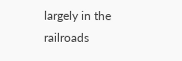largely in the railroads